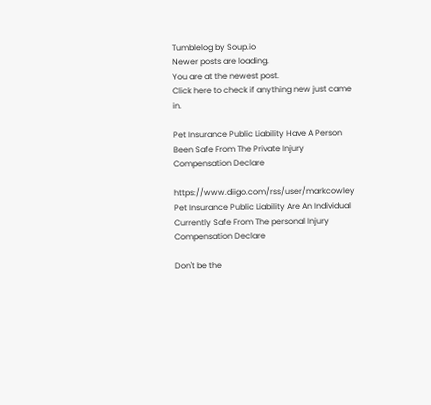Tumblelog by Soup.io
Newer posts are loading.
You are at the newest post.
Click here to check if anything new just came in.

Pet Insurance Public Liability Have A Person Been Safe From The Private Injury Compensation Declare

https://www.diigo.com/rss/user/markcowley Pet Insurance Public Liability Are An Individual Currently Safe From The personal Injury Compensation Declare

Don't be the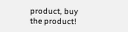product, buy the product!